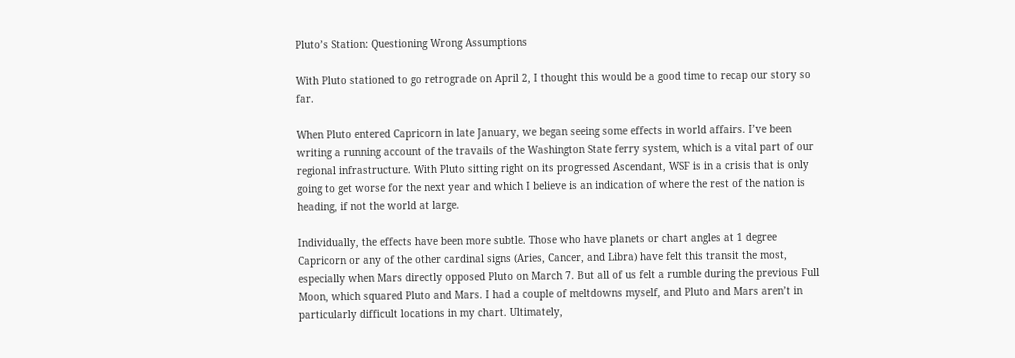Pluto’s Station: Questioning Wrong Assumptions

With Pluto stationed to go retrograde on April 2, I thought this would be a good time to recap our story so far.

When Pluto entered Capricorn in late January, we began seeing some effects in world affairs. I’ve been writing a running account of the travails of the Washington State ferry system, which is a vital part of our regional infrastructure. With Pluto sitting right on its progressed Ascendant, WSF is in a crisis that is only going to get worse for the next year and which I believe is an indication of where the rest of the nation is heading, if not the world at large.

Individually, the effects have been more subtle. Those who have planets or chart angles at 1 degree Capricorn or any of the other cardinal signs (Aries, Cancer, and Libra) have felt this transit the most, especially when Mars directly opposed Pluto on March 7. But all of us felt a rumble during the previous Full Moon, which squared Pluto and Mars. I had a couple of meltdowns myself, and Pluto and Mars aren’t in particularly difficult locations in my chart. Ultimately,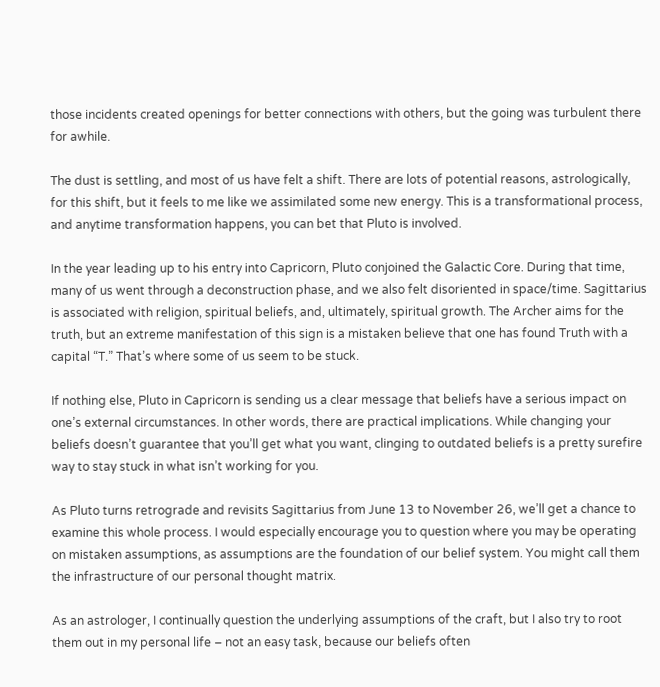those incidents created openings for better connections with others, but the going was turbulent there for awhile.

The dust is settling, and most of us have felt a shift. There are lots of potential reasons, astrologically, for this shift, but it feels to me like we assimilated some new energy. This is a transformational process, and anytime transformation happens, you can bet that Pluto is involved.

In the year leading up to his entry into Capricorn, Pluto conjoined the Galactic Core. During that time, many of us went through a deconstruction phase, and we also felt disoriented in space/time. Sagittarius is associated with religion, spiritual beliefs, and, ultimately, spiritual growth. The Archer aims for the truth, but an extreme manifestation of this sign is a mistaken believe that one has found Truth with a capital “T.” That’s where some of us seem to be stuck.

If nothing else, Pluto in Capricorn is sending us a clear message that beliefs have a serious impact on one’s external circumstances. In other words, there are practical implications. While changing your beliefs doesn’t guarantee that you’ll get what you want, clinging to outdated beliefs is a pretty surefire way to stay stuck in what isn’t working for you.

As Pluto turns retrograde and revisits Sagittarius from June 13 to November 26, we’ll get a chance to examine this whole process. I would especially encourage you to question where you may be operating on mistaken assumptions, as assumptions are the foundation of our belief system. You might call them the infrastructure of our personal thought matrix.

As an astrologer, I continually question the underlying assumptions of the craft, but I also try to root them out in my personal life – not an easy task, because our beliefs often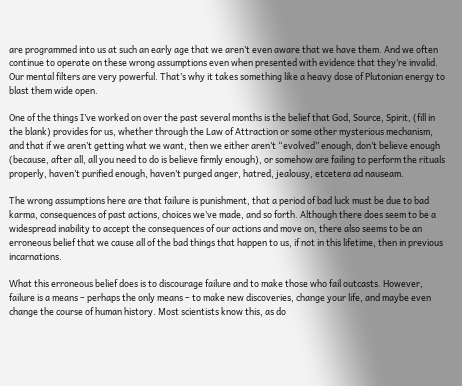are programmed into us at such an early age that we aren’t even aware that we have them. And we often continue to operate on these wrong assumptions even when presented with evidence that they’re invalid. Our mental filters are very powerful. That’s why it takes something like a heavy dose of Plutonian energy to blast them wide open.

One of the things I’ve worked on over the past several months is the belief that God, Source, Spirit, (fill in the blank) provides for us, whether through the Law of Attraction or some other mysterious mechanism, and that if we aren’t getting what we want, then we either aren’t “evolved” enough, don’t believe enough (because, after all, all you need to do is believe firmly enough), or somehow are failing to perform the rituals properly, haven’t purified enough, haven’t purged anger, hatred, jealousy, etcetera ad nauseam.

The wrong assumptions here are that failure is punishment, that a period of bad luck must be due to bad karma, consequences of past actions, choices we’ve made, and so forth. Although there does seem to be a widespread inability to accept the consequences of our actions and move on, there also seems to be an erroneous belief that we cause all of the bad things that happen to us, if not in this lifetime, then in previous incarnations.

What this erroneous belief does is to discourage failure and to make those who fail outcasts. However, failure is a means – perhaps the only means – to make new discoveries, change your life, and maybe even change the course of human history. Most scientists know this, as do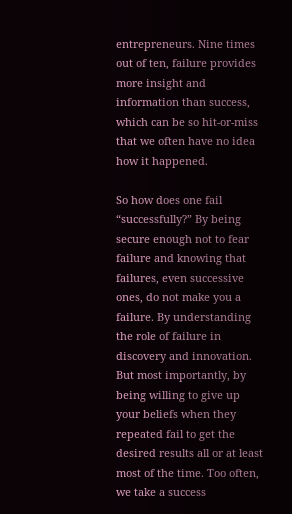entrepreneurs. Nine times out of ten, failure provides more insight and information than success, which can be so hit-or-miss that we often have no idea how it happened.

So how does one fail “successfully?” By being secure enough not to fear failure and knowing that failures, even successive ones, do not make you a failure. By understanding the role of failure in discovery and innovation. But most importantly, by being willing to give up your beliefs when they repeated fail to get the desired results all or at least most of the time. Too often, we take a success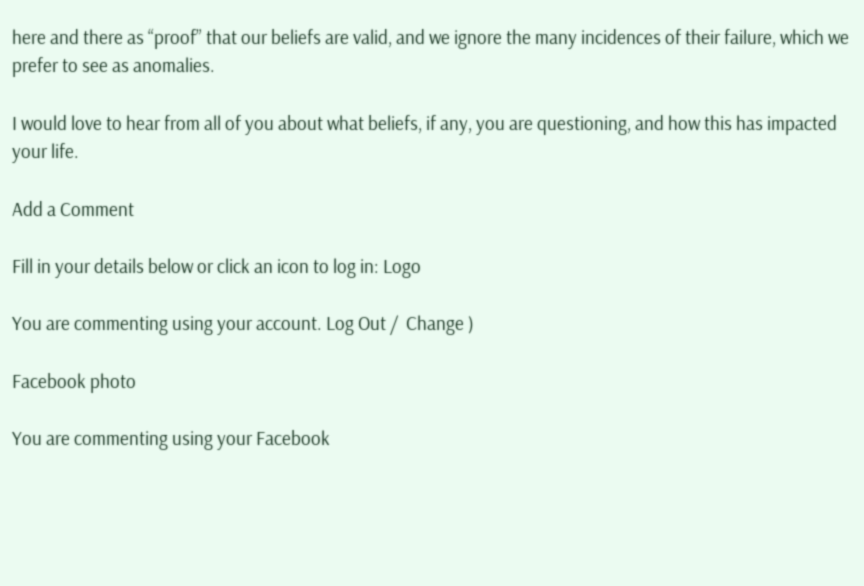here and there as “proof” that our beliefs are valid, and we ignore the many incidences of their failure, which we prefer to see as anomalies.

I would love to hear from all of you about what beliefs, if any, you are questioning, and how this has impacted your life.

Add a Comment

Fill in your details below or click an icon to log in: Logo

You are commenting using your account. Log Out /  Change )

Facebook photo

You are commenting using your Facebook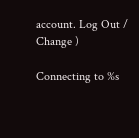account. Log Out /  Change )

Connecting to %s